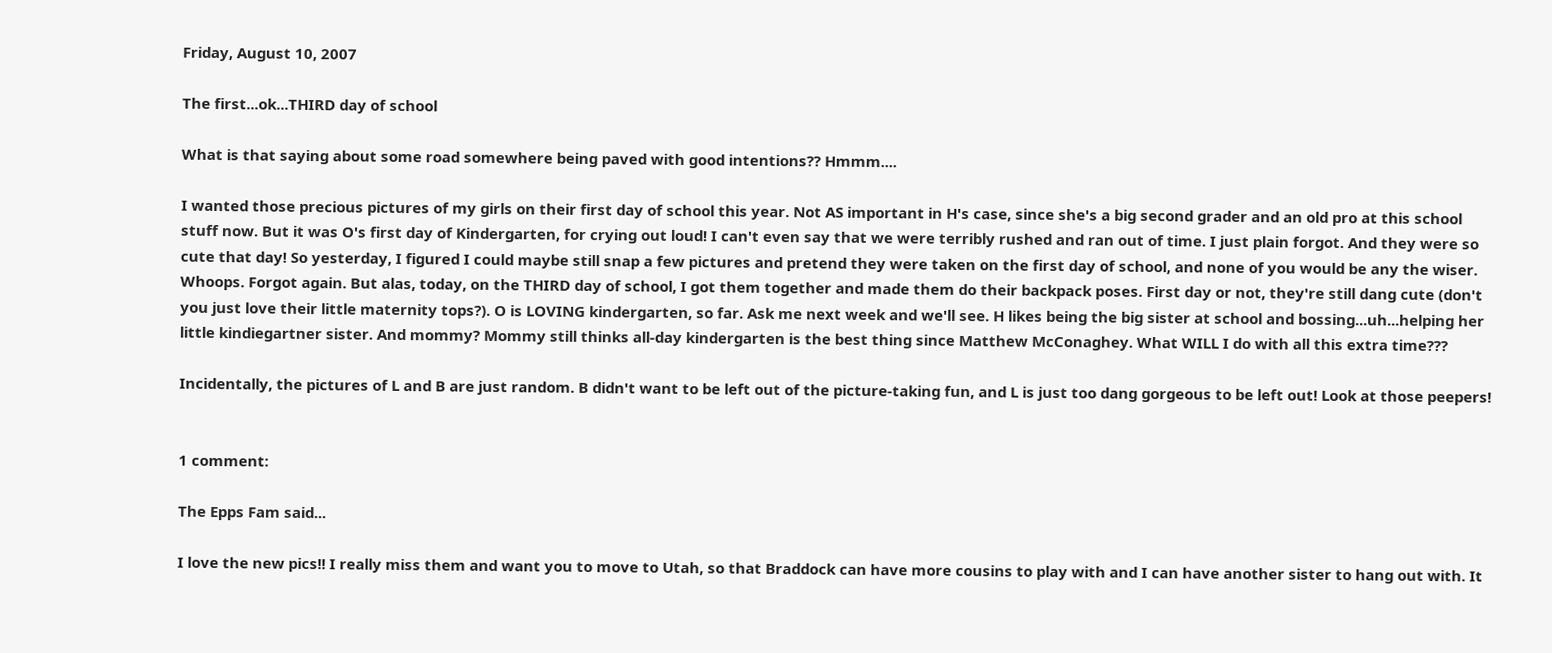Friday, August 10, 2007

The first...ok...THIRD day of school

What is that saying about some road somewhere being paved with good intentions?? Hmmm....

I wanted those precious pictures of my girls on their first day of school this year. Not AS important in H's case, since she's a big second grader and an old pro at this school stuff now. But it was O's first day of Kindergarten, for crying out loud! I can't even say that we were terribly rushed and ran out of time. I just plain forgot. And they were so cute that day! So yesterday, I figured I could maybe still snap a few pictures and pretend they were taken on the first day of school, and none of you would be any the wiser. Whoops. Forgot again. But alas, today, on the THIRD day of school, I got them together and made them do their backpack poses. First day or not, they're still dang cute (don't you just love their little maternity tops?). O is LOVING kindergarten, so far. Ask me next week and we'll see. H likes being the big sister at school and bossing...uh...helping her little kindiegartner sister. And mommy? Mommy still thinks all-day kindergarten is the best thing since Matthew McConaghey. What WILL I do with all this extra time???

Incidentally, the pictures of L and B are just random. B didn't want to be left out of the picture-taking fun, and L is just too dang gorgeous to be left out! Look at those peepers!


1 comment:

The Epps Fam said...

I love the new pics!! I really miss them and want you to move to Utah, so that Braddock can have more cousins to play with and I can have another sister to hang out with. It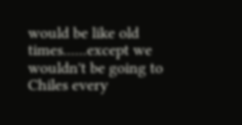would be like old times......except we wouldn't be going to Chiles every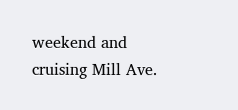weekend and cruising Mill Ave.